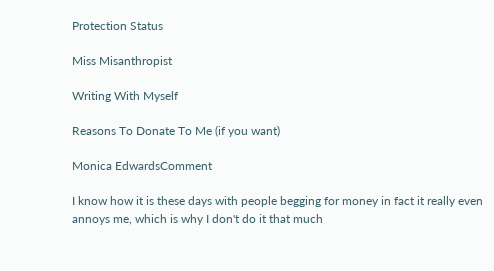Protection Status

Miss Misanthropist

Writing With Myself

Reasons To Donate To Me (if you want)

Monica EdwardsComment

I know how it is these days with people begging for money in fact it really even annoys me, which is why I don't do it that much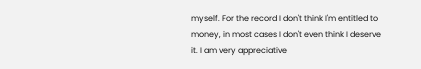myself. For the record I don't think I'm entitled to money, in most cases I don't even think I deserve it. I am very appreciative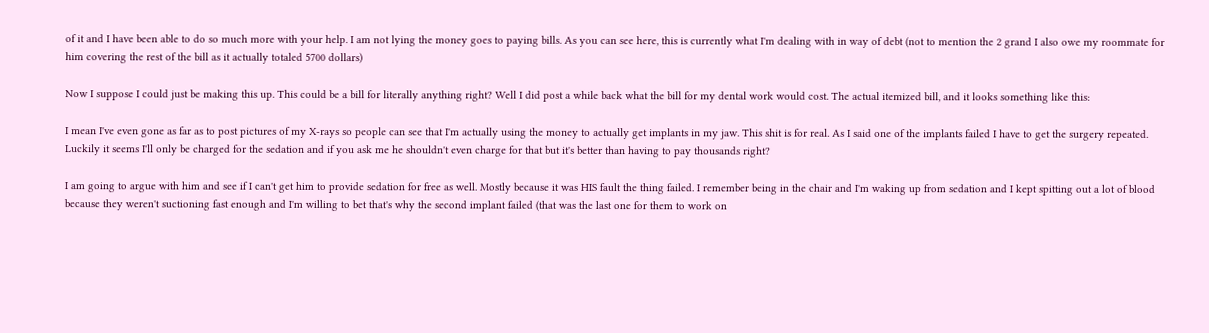of it and I have been able to do so much more with your help. I am not lying the money goes to paying bills. As you can see here, this is currently what I'm dealing with in way of debt (not to mention the 2 grand I also owe my roommate for him covering the rest of the bill as it actually totaled 5700 dollars)

Now I suppose I could just be making this up. This could be a bill for literally anything right? Well I did post a while back what the bill for my dental work would cost. The actual itemized bill, and it looks something like this:

I mean I've even gone as far as to post pictures of my X-rays so people can see that I'm actually using the money to actually get implants in my jaw. This shit is for real. As I said one of the implants failed I have to get the surgery repeated. Luckily it seems I'll only be charged for the sedation and if you ask me he shouldn't even charge for that but it's better than having to pay thousands right?

I am going to argue with him and see if I can't get him to provide sedation for free as well. Mostly because it was HIS fault the thing failed. I remember being in the chair and I'm waking up from sedation and I kept spitting out a lot of blood because they weren't suctioning fast enough and I'm willing to bet that's why the second implant failed (that was the last one for them to work on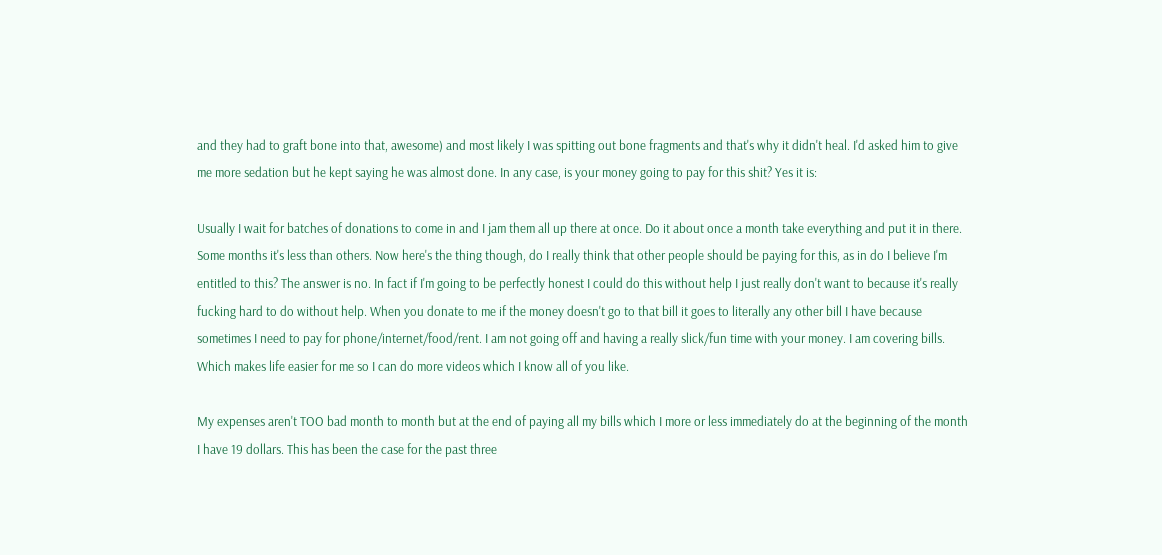and they had to graft bone into that, awesome) and most likely I was spitting out bone fragments and that's why it didn't heal. I'd asked him to give me more sedation but he kept saying he was almost done. In any case, is your money going to pay for this shit? Yes it is:

Usually I wait for batches of donations to come in and I jam them all up there at once. Do it about once a month take everything and put it in there. Some months it's less than others. Now here's the thing though, do I really think that other people should be paying for this, as in do I believe I'm entitled to this? The answer is no. In fact if I'm going to be perfectly honest I could do this without help I just really don't want to because it's really fucking hard to do without help. When you donate to me if the money doesn't go to that bill it goes to literally any other bill I have because sometimes I need to pay for phone/internet/food/rent. I am not going off and having a really slick/fun time with your money. I am covering bills. Which makes life easier for me so I can do more videos which I know all of you like.

My expenses aren't TOO bad month to month but at the end of paying all my bills which I more or less immediately do at the beginning of the month I have 19 dollars. This has been the case for the past three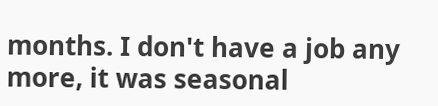months. I don't have a job any more, it was seasonal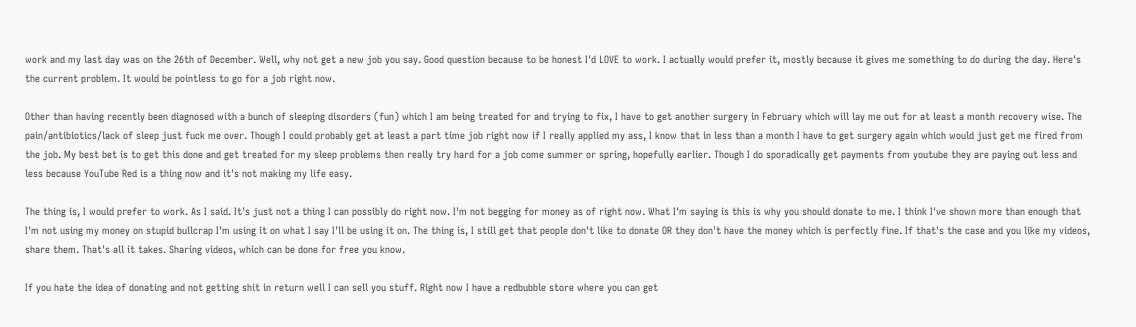work and my last day was on the 26th of December. Well, why not get a new job you say. Good question because to be honest I'd LOVE to work. I actually would prefer it, mostly because it gives me something to do during the day. Here's the current problem. It would be pointless to go for a job right now.

Other than having recently been diagnosed with a bunch of sleeping disorders (fun) which I am being treated for and trying to fix, I have to get another surgery in February which will lay me out for at least a month recovery wise. The pain/antibiotics/lack of sleep just fuck me over. Though I could probably get at least a part time job right now if I really applied my ass, I know that in less than a month I have to get surgery again which would just get me fired from the job. My best bet is to get this done and get treated for my sleep problems then really try hard for a job come summer or spring, hopefully earlier. Though I do sporadically get payments from youtube they are paying out less and less because YouTube Red is a thing now and it's not making my life easy.

The thing is, I would prefer to work. As I said. It's just not a thing I can possibly do right now. I'm not begging for money as of right now. What I'm saying is this is why you should donate to me. I think I've shown more than enough that I'm not using my money on stupid bullcrap I'm using it on what I say I'll be using it on. The thing is, I still get that people don't like to donate OR they don't have the money which is perfectly fine. If that's the case and you like my videos, share them. That's all it takes. Sharing videos, which can be done for free you know.

If you hate the idea of donating and not getting shit in return well I can sell you stuff. Right now I have a redbubble store where you can get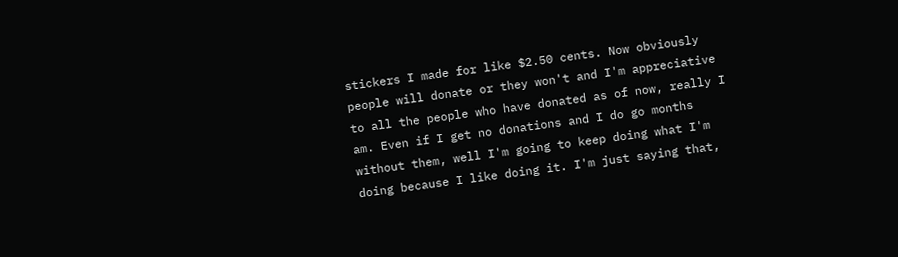stickers I made for like $2.50 cents. Now obviously people will donate or they won't and I'm appreciative to all the people who have donated as of now, really I am. Even if I get no donations and I do go months without them, well I'm going to keep doing what I'm doing because I like doing it. I'm just saying that,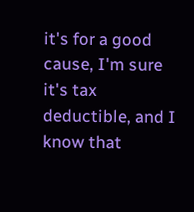it's for a good cause, I'm sure it's tax deductible, and I know that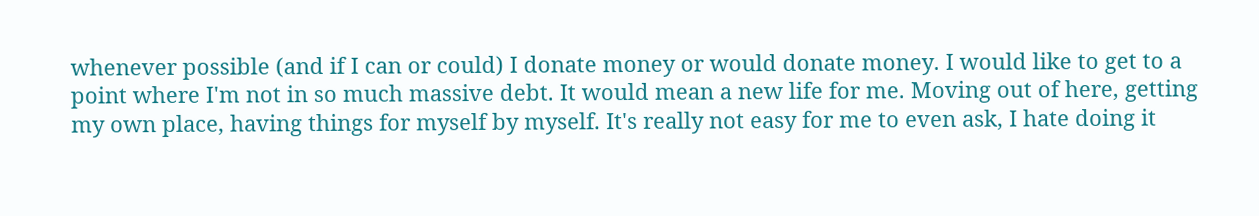whenever possible (and if I can or could) I donate money or would donate money. I would like to get to a point where I'm not in so much massive debt. It would mean a new life for me. Moving out of here, getting my own place, having things for myself by myself. It's really not easy for me to even ask, I hate doing it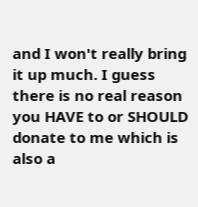and I won't really bring it up much. I guess there is no real reason you HAVE to or SHOULD donate to me which is also a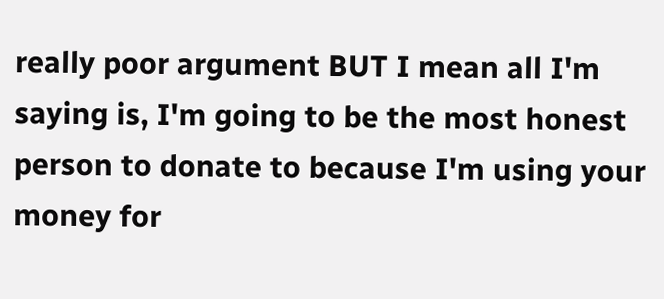really poor argument BUT I mean all I'm saying is, I'm going to be the most honest person to donate to because I'm using your money for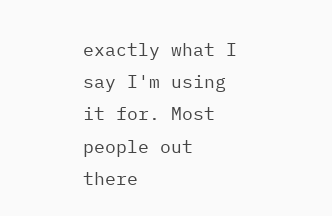exactly what I say I'm using it for. Most people out there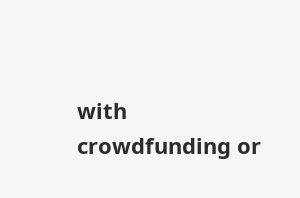with crowdfunding or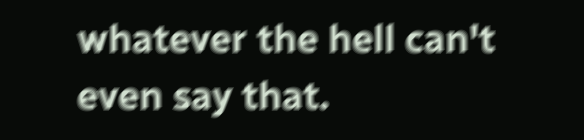whatever the hell can't even say that.